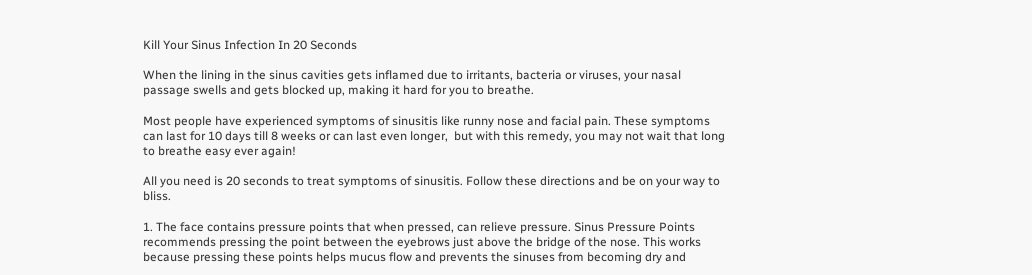Kill Your Sinus Infection In 20 Seconds

When the lining in the sinus cavities gets inflamed due to irritants, bacteria or viruses, your nasal passage swells and gets blocked up, making it hard for you to breathe.

Most people have experienced symptoms of sinusitis like runny nose and facial pain. These symptoms can last for 10 days till 8 weeks or can last even longer,  but with this remedy, you may not wait that long to breathe easy ever again!

All you need is 20 seconds to treat symptoms of sinusitis. Follow these directions and be on your way to bliss.

1. The face contains pressure points that when pressed, can relieve pressure. Sinus Pressure Points recommends pressing the point between the eyebrows just above the bridge of the nose. This works because pressing these points helps mucus flow and prevents the sinuses from becoming dry and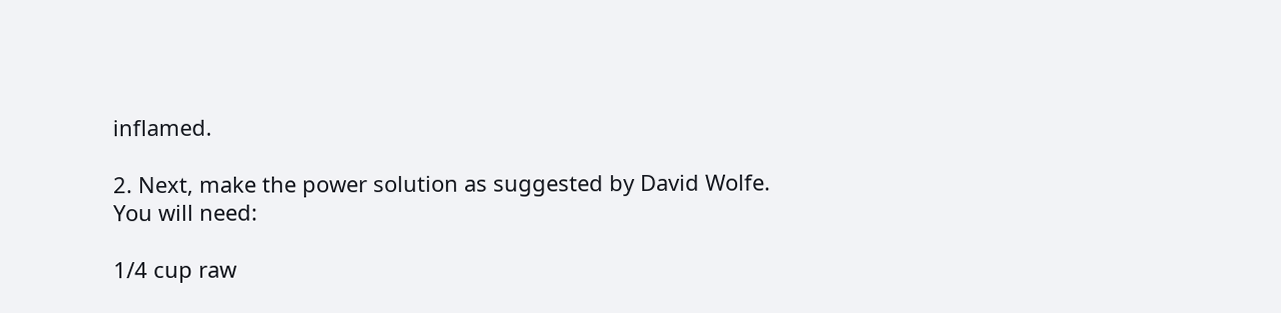inflamed.

2. Next, make the power solution as suggested by David Wolfe.
You will need:

1/4 cup raw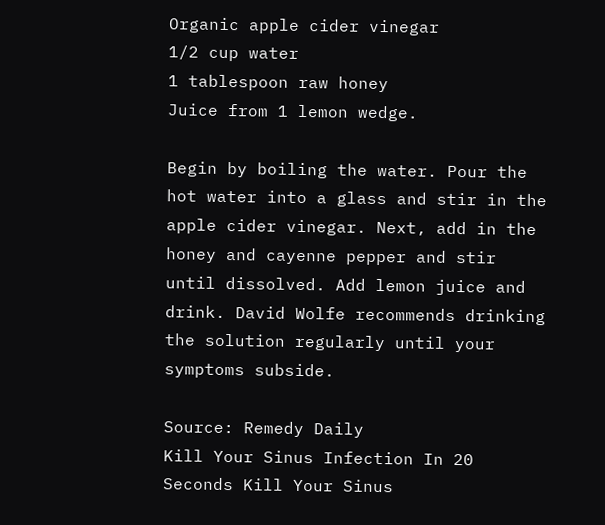Organic apple cider vinegar
1/2 cup water
1 tablespoon raw honey
Juice from 1 lemon wedge.

Begin by boiling the water. Pour the hot water into a glass and stir in the apple cider vinegar. Next, add in the honey and cayenne pepper and stir until dissolved. Add lemon juice and drink. David Wolfe recommends drinking the solution regularly until your symptoms subside.

Source: Remedy Daily
Kill Your Sinus Infection In 20 Seconds Kill Your Sinus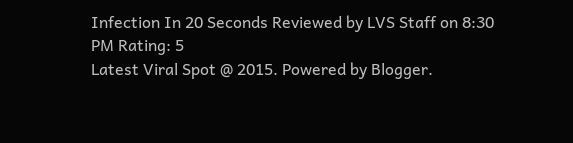Infection In 20 Seconds Reviewed by LVS Staff on 8:30 PM Rating: 5
Latest Viral Spot @ 2015. Powered by Blogger.